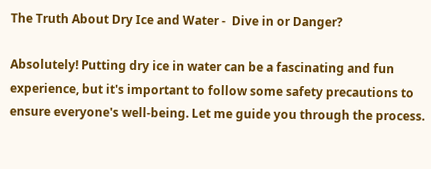The Truth About Dry Ice and Water -  Dive in or Danger?

Absolutely! Putting dry ice in water can be a fascinating and fun experience, but it's important to follow some safety precautions to ensure everyone's well-being. Let me guide you through the process.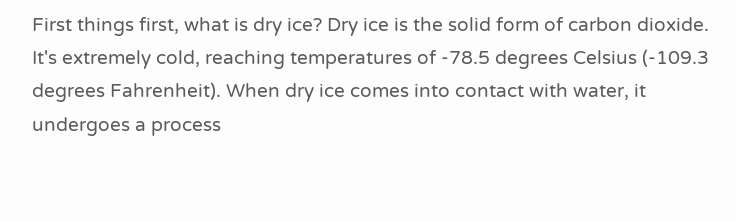First things first, what is dry ice? Dry ice is the solid form of carbon dioxide. It's extremely cold, reaching temperatures of -78.5 degrees Celsius (-109.3 degrees Fahrenheit). When dry ice comes into contact with water, it undergoes a process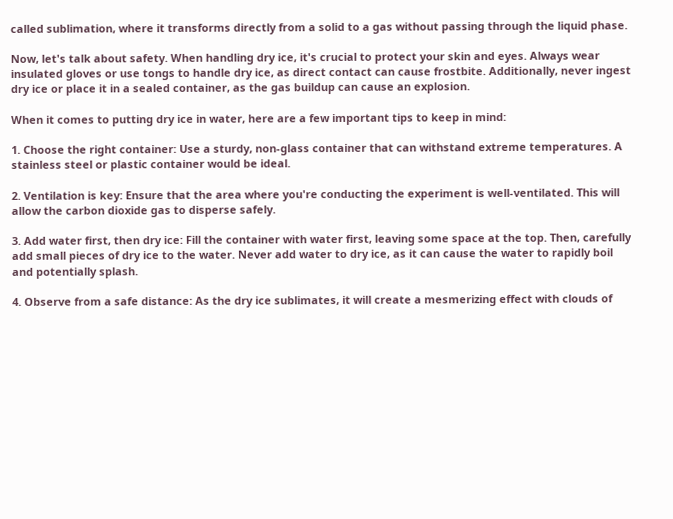called sublimation, where it transforms directly from a solid to a gas without passing through the liquid phase.

Now, let's talk about safety. When handling dry ice, it's crucial to protect your skin and eyes. Always wear insulated gloves or use tongs to handle dry ice, as direct contact can cause frostbite. Additionally, never ingest dry ice or place it in a sealed container, as the gas buildup can cause an explosion.

When it comes to putting dry ice in water, here are a few important tips to keep in mind:

1. Choose the right container: Use a sturdy, non-glass container that can withstand extreme temperatures. A stainless steel or plastic container would be ideal.

2. Ventilation is key: Ensure that the area where you're conducting the experiment is well-ventilated. This will allow the carbon dioxide gas to disperse safely.

3. Add water first, then dry ice: Fill the container with water first, leaving some space at the top. Then, carefully add small pieces of dry ice to the water. Never add water to dry ice, as it can cause the water to rapidly boil and potentially splash.

4. Observe from a safe distance: As the dry ice sublimates, it will create a mesmerizing effect with clouds of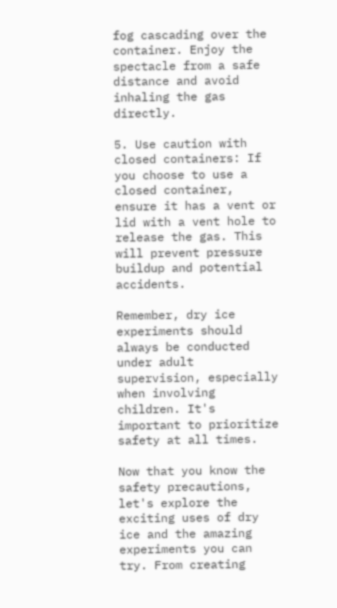fog cascading over the container. Enjoy the spectacle from a safe distance and avoid inhaling the gas directly.

5. Use caution with closed containers: If you choose to use a closed container, ensure it has a vent or lid with a vent hole to release the gas. This will prevent pressure buildup and potential accidents.

Remember, dry ice experiments should always be conducted under adult supervision, especially when involving children. It's important to prioritize safety at all times.

Now that you know the safety precautions, let's explore the exciting uses of dry ice and the amazing experiments you can try. From creating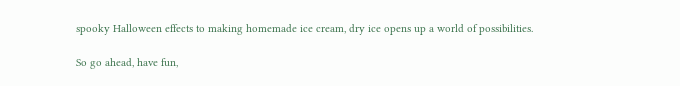spooky Halloween effects to making homemade ice cream, dry ice opens up a world of possibilities.

So go ahead, have fun,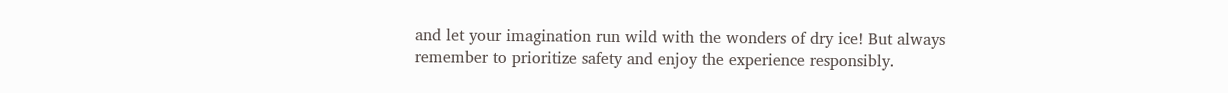and let your imagination run wild with the wonders of dry ice! But always remember to prioritize safety and enjoy the experience responsibly.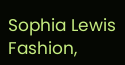Sophia Lewis
Fashion,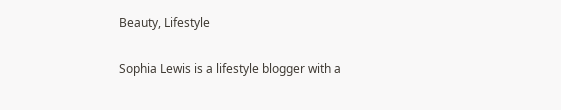Beauty, Lifestyle

Sophia Lewis is a lifestyle blogger with a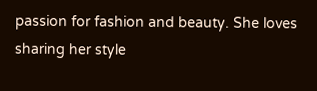passion for fashion and beauty. She loves sharing her style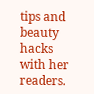tips and beauty hacks with her readers.